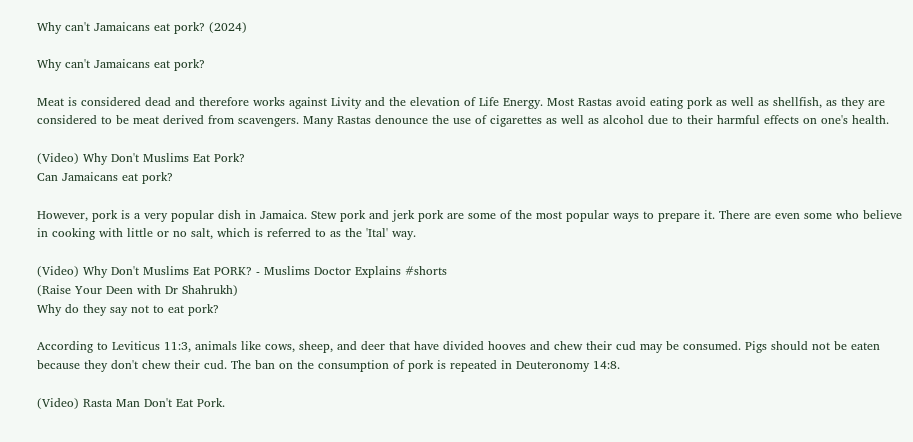Why can't Jamaicans eat pork? (2024)

Why can't Jamaicans eat pork?

Meat is considered dead and therefore works against Livity and the elevation of Life Energy. Most Rastas avoid eating pork as well as shellfish, as they are considered to be meat derived from scavengers. Many Rastas denounce the use of cigarettes as well as alcohol due to their harmful effects on one's health.

(Video) Why Don't Muslims Eat Pork?
Can Jamaicans eat pork?

However, pork is a very popular dish in Jamaica. Stew pork and jerk pork are some of the most popular ways to prepare it. There are even some who believe in cooking with little or no salt, which is referred to as the 'Ital' way.

(Video) Why Don't Muslims Eat PORK? - Muslims Doctor Explains #shorts
(Raise Your Deen with Dr Shahrukh)
Why do they say not to eat pork?

According to Leviticus 11:3, animals like cows, sheep, and deer that have divided hooves and chew their cud may be consumed. Pigs should not be eaten because they don't chew their cud. The ban on the consumption of pork is repeated in Deuteronomy 14:8.

(Video) Rasta Man Don't Eat Pork.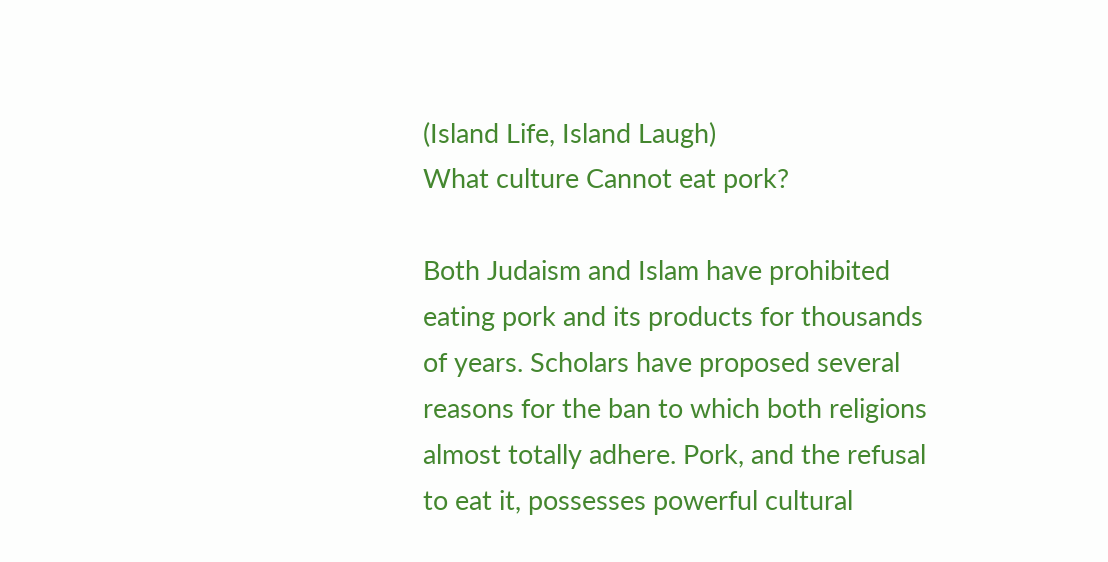(Island Life, Island Laugh)
What culture Cannot eat pork?

Both Judaism and Islam have prohibited eating pork and its products for thousands of years. Scholars have proposed several reasons for the ban to which both religions almost totally adhere. Pork, and the refusal to eat it, possesses powerful cultural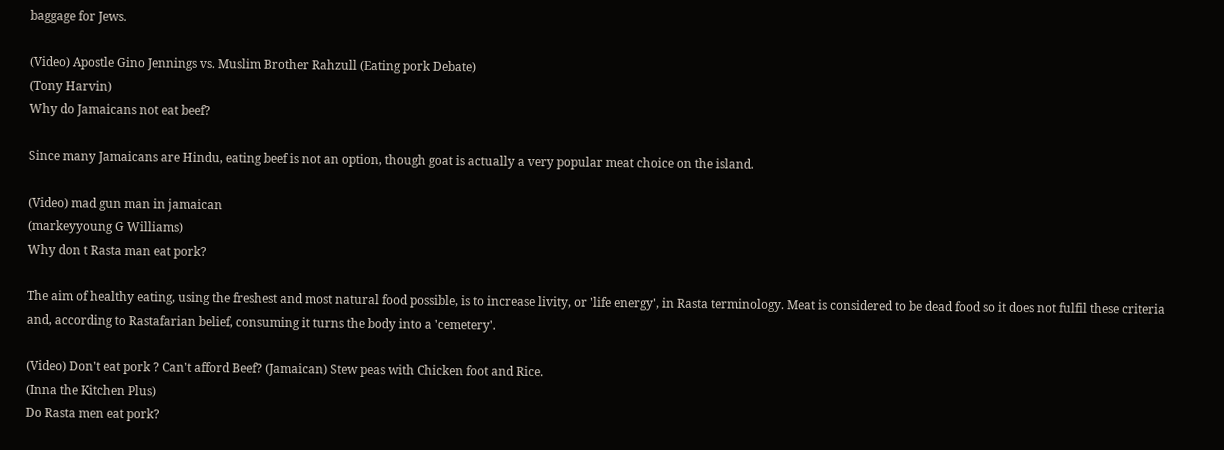baggage for Jews.

(Video) Apostle Gino Jennings vs. Muslim Brother Rahzull (Eating pork Debate)
(Tony Harvin)
Why do Jamaicans not eat beef?

Since many Jamaicans are Hindu, eating beef is not an option, though goat is actually a very popular meat choice on the island.

(Video) mad gun man in jamaican
(markeyyoung G Williams)
Why don t Rasta man eat pork?

The aim of healthy eating, using the freshest and most natural food possible, is to increase livity, or 'life energy', in Rasta terminology. Meat is considered to be dead food so it does not fulfil these criteria and, according to Rastafarian belief, consuming it turns the body into a 'cemetery'.

(Video) Don't eat pork ? Can't afford Beef? (Jamaican) Stew peas with Chicken foot and Rice.
(Inna the Kitchen Plus)
Do Rasta men eat pork?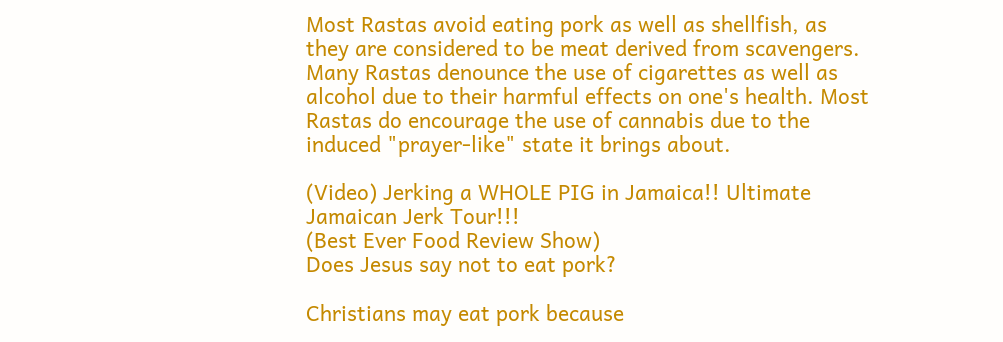Most Rastas avoid eating pork as well as shellfish, as they are considered to be meat derived from scavengers. Many Rastas denounce the use of cigarettes as well as alcohol due to their harmful effects on one's health. Most Rastas do encourage the use of cannabis due to the induced "prayer-like" state it brings about.

(Video) Jerking a WHOLE PIG in Jamaica!! Ultimate Jamaican Jerk Tour!!!
(Best Ever Food Review Show)
Does Jesus say not to eat pork?

Christians may eat pork because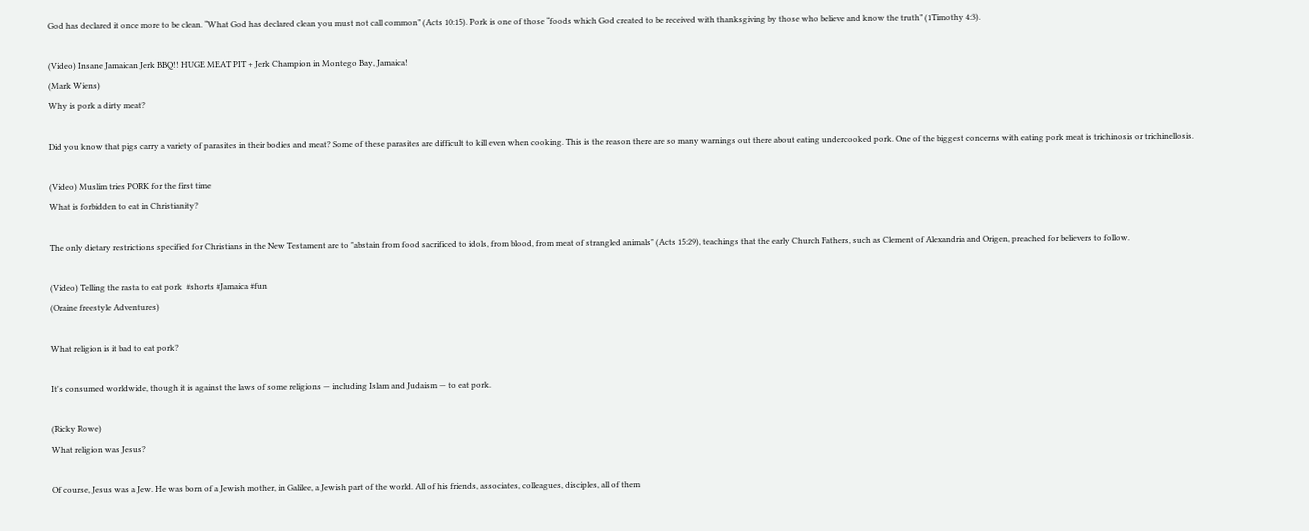God has declared it once more to be clean. “What God has declared clean you must not call common” (Acts 10:15). Pork is one of those “foods which God created to be received with thanksgiving by those who believe and know the truth” (1Timothy 4:3).

(Video) Insane Jamaican Jerk BBQ!! HUGE MEAT PIT + Jerk Champion in Montego Bay, Jamaica!
(Mark Wiens)
Why is pork a dirty meat?

Did you know that pigs carry a variety of parasites in their bodies and meat? Some of these parasites are difficult to kill even when cooking. This is the reason there are so many warnings out there about eating undercooked pork. One of the biggest concerns with eating pork meat is trichinosis or trichinellosis.

(Video) Muslim tries PORK for the first time
What is forbidden to eat in Christianity?

The only dietary restrictions specified for Christians in the New Testament are to "abstain from food sacrificed to idols, from blood, from meat of strangled animals" (Acts 15:29), teachings that the early Church Fathers, such as Clement of Alexandria and Origen, preached for believers to follow.

(Video) Telling the rasta to eat pork  #shorts #Jamaica #fun
(Oraine freestyle Adventures)

What religion is it bad to eat pork?

It's consumed worldwide, though it is against the laws of some religions — including Islam and Judaism — to eat pork.

(Ricky Rowe)
What religion was Jesus?

Of course, Jesus was a Jew. He was born of a Jewish mother, in Galilee, a Jewish part of the world. All of his friends, associates, colleagues, disciples, all of them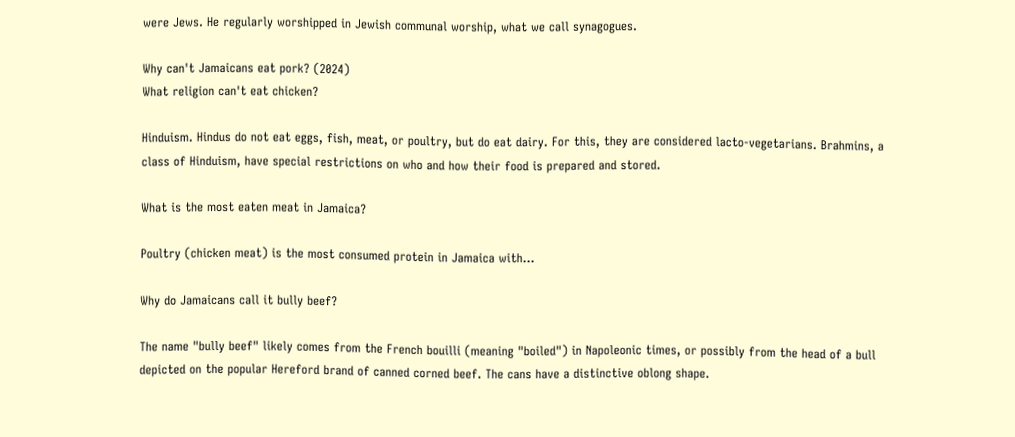were Jews. He regularly worshipped in Jewish communal worship, what we call synagogues.

Why can't Jamaicans eat pork? (2024)
What religion can't eat chicken?

Hinduism. Hindus do not eat eggs, fish, meat, or poultry, but do eat dairy. For this, they are considered lacto-vegetarians. Brahmins, a class of Hinduism, have special restrictions on who and how their food is prepared and stored.

What is the most eaten meat in Jamaica?

Poultry (chicken meat) is the most consumed protein in Jamaica with...

Why do Jamaicans call it bully beef?

The name "bully beef" likely comes from the French bouilli (meaning "boiled") in Napoleonic times, or possibly from the head of a bull depicted on the popular Hereford brand of canned corned beef. The cans have a distinctive oblong shape.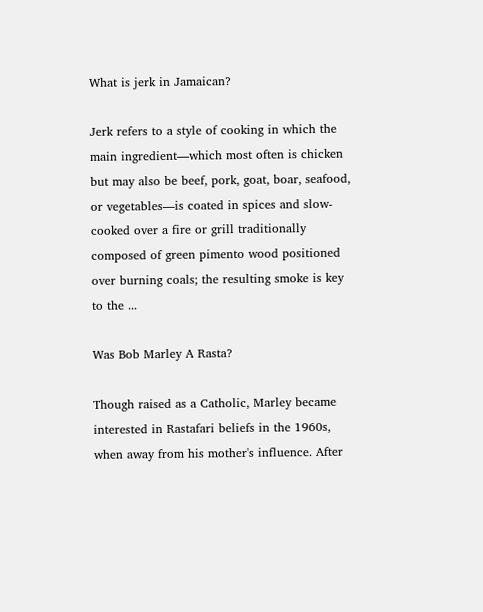What is jerk in Jamaican?

Jerk refers to a style of cooking in which the main ingredient—which most often is chicken but may also be beef, pork, goat, boar, seafood, or vegetables—is coated in spices and slow-cooked over a fire or grill traditionally composed of green pimento wood positioned over burning coals; the resulting smoke is key to the ...

Was Bob Marley A Rasta?

Though raised as a Catholic, Marley became interested in Rastafari beliefs in the 1960s, when away from his mother's influence. After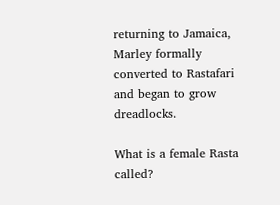returning to Jamaica, Marley formally converted to Rastafari and began to grow dreadlocks.

What is a female Rasta called?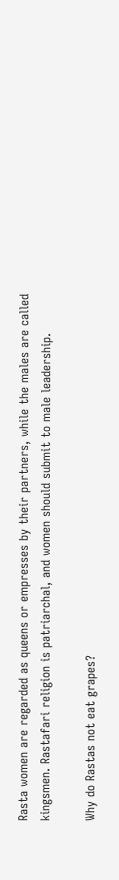Rasta women are regarded as queens or empresses by their partners, while the males are called kingsmen. Rastafari religion is patriarchal, and women should submit to male leadership.

Why do Rastas not eat grapes?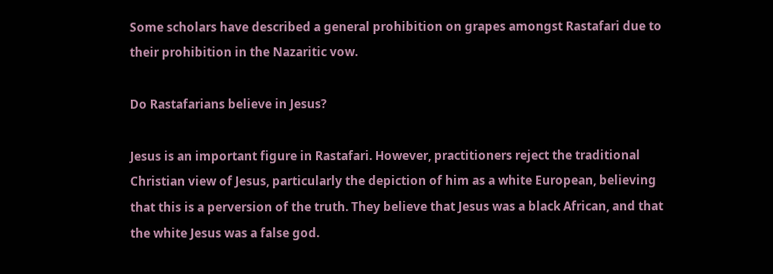Some scholars have described a general prohibition on grapes amongst Rastafari due to their prohibition in the Nazaritic vow.

Do Rastafarians believe in Jesus?

Jesus is an important figure in Rastafari. However, practitioners reject the traditional Christian view of Jesus, particularly the depiction of him as a white European, believing that this is a perversion of the truth. They believe that Jesus was a black African, and that the white Jesus was a false god.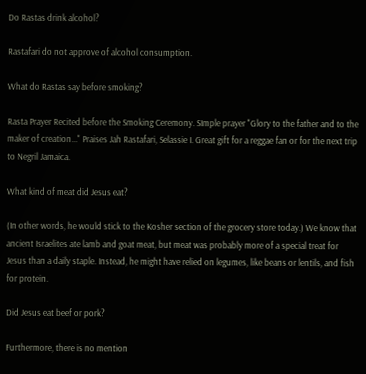Do Rastas drink alcohol?

Rastafari do not approve of alcohol consumption.

What do Rastas say before smoking?

Rasta Prayer Recited before the Smoking Ceremony. SImple prayer "Glory to the father and to the maker of creation..." Praises Jah Rastafari, Selassie I. Great gift for a reggae fan or for the next trip to Negril Jamaica.

What kind of meat did Jesus eat?

(In other words, he would stick to the Kosher section of the grocery store today.) We know that ancient Israelites ate lamb and goat meat, but meat was probably more of a special treat for Jesus than a daily staple. Instead, he might have relied on legumes, like beans or lentils, and fish for protein.

Did Jesus eat beef or pork?

Furthermore, there is no mention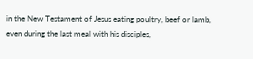in the New Testament of Jesus eating poultry, beef or lamb, even during the last meal with his disciples,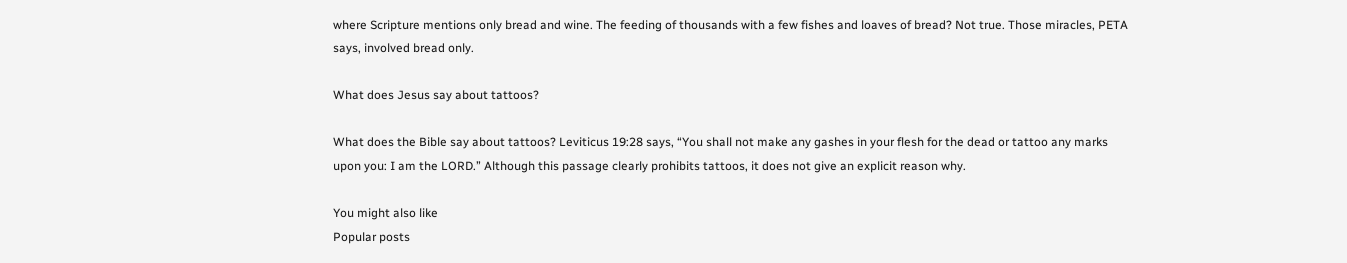where Scripture mentions only bread and wine. The feeding of thousands with a few fishes and loaves of bread? Not true. Those miracles, PETA says, involved bread only.

What does Jesus say about tattoos?

What does the Bible say about tattoos? Leviticus 19:28 says, “You shall not make any gashes in your flesh for the dead or tattoo any marks upon you: I am the LORD.” Although this passage clearly prohibits tattoos, it does not give an explicit reason why.

You might also like
Popular posts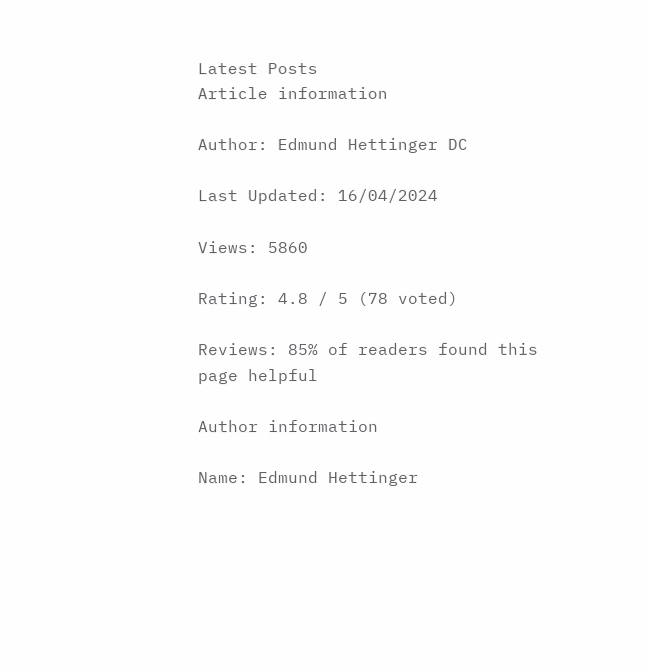Latest Posts
Article information

Author: Edmund Hettinger DC

Last Updated: 16/04/2024

Views: 5860

Rating: 4.8 / 5 (78 voted)

Reviews: 85% of readers found this page helpful

Author information

Name: Edmund Hettinger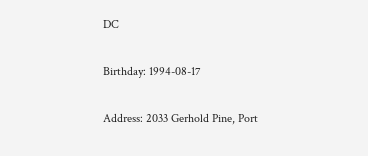DC

Birthday: 1994-08-17

Address: 2033 Gerhold Pine, Port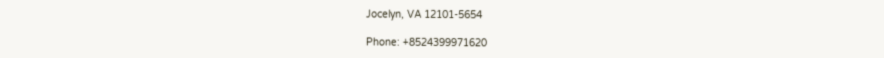Jocelyn, VA 12101-5654

Phone: +8524399971620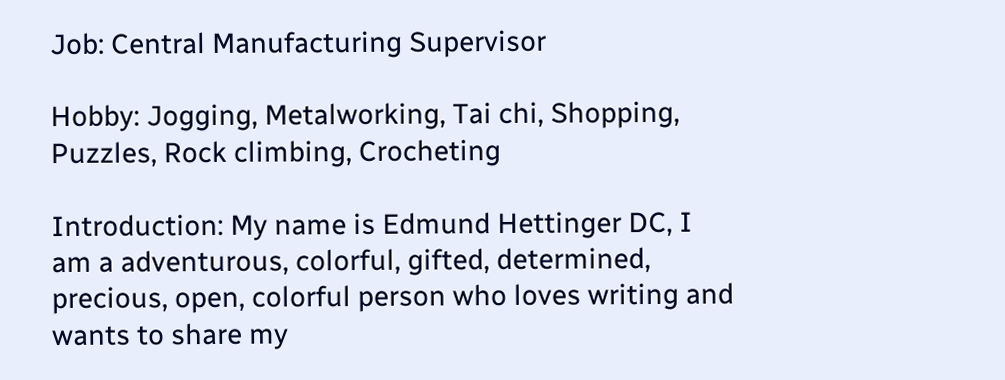Job: Central Manufacturing Supervisor

Hobby: Jogging, Metalworking, Tai chi, Shopping, Puzzles, Rock climbing, Crocheting

Introduction: My name is Edmund Hettinger DC, I am a adventurous, colorful, gifted, determined, precious, open, colorful person who loves writing and wants to share my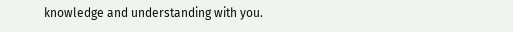knowledge and understanding with you.